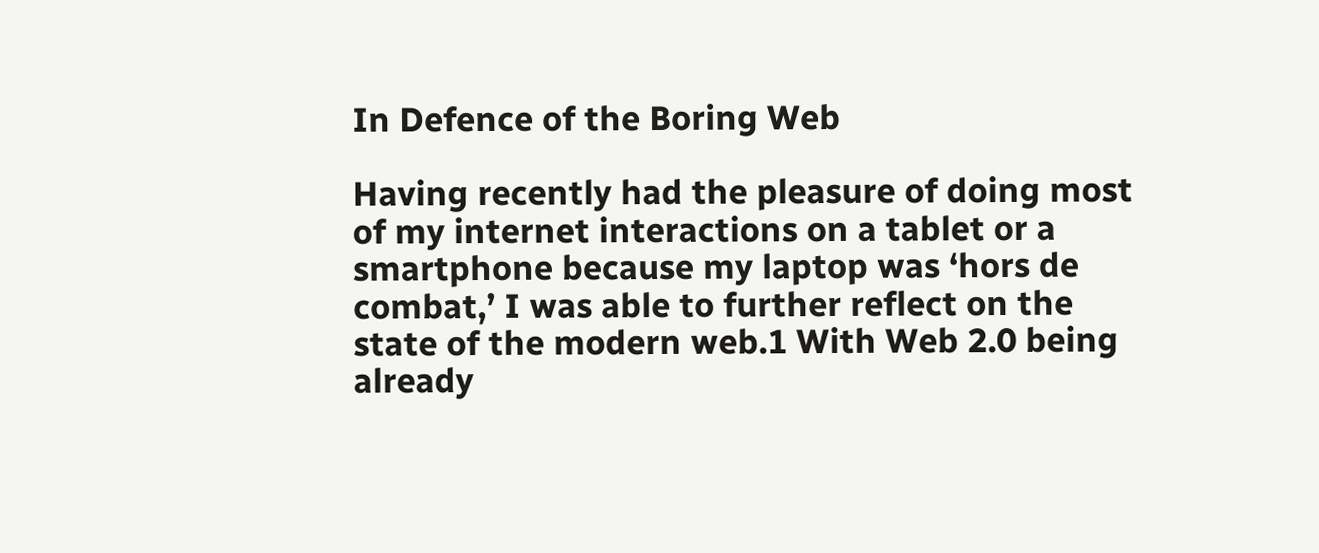In Defence of the Boring Web

Having recently had the pleasure of doing most of my internet interactions on a tablet or a smartphone because my laptop was ‘hors de combat,’ I was able to further reflect on the state of the modern web.1 With Web 2.0 being already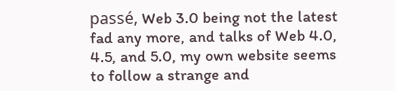passé, Web 3.0 being not the latest fad any more, and talks of Web 4.0, 4.5, and 5.0, my own website seems to follow a strange and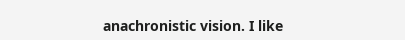anachronistic vision. I like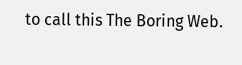to call this The Boring Web.